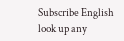Subscribe English
look up any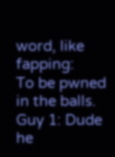word, like fapping:
To be pwned in the balls.
Guy 1: Dude he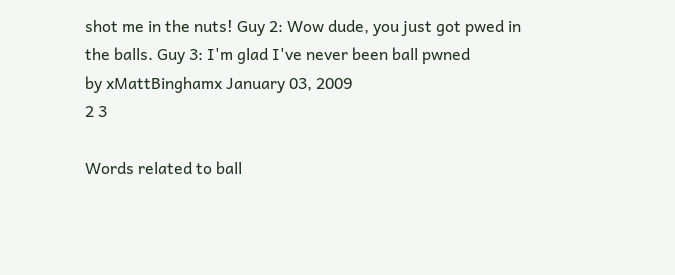shot me in the nuts! Guy 2: Wow dude, you just got pwed in the balls. Guy 3: I'm glad I've never been ball pwned
by xMattBinghamx January 03, 2009
2 3

Words related to ball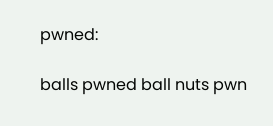pwned:

balls pwned ball nuts pwn